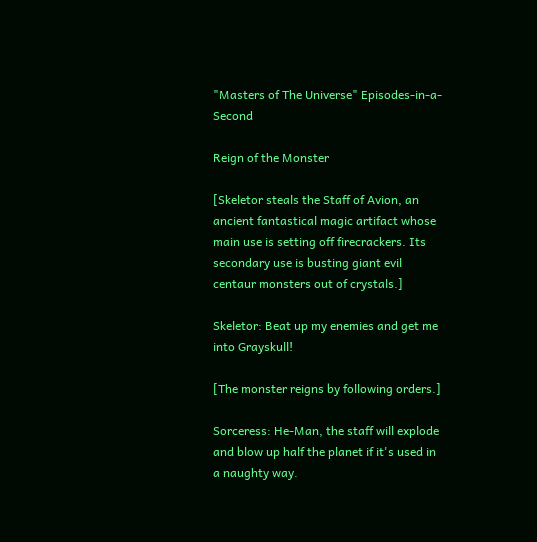"Masters of The Universe" Episodes-in-a-Second

Reign of the Monster

[Skeletor steals the Staff of Avion, an ancient fantastical magic artifact whose main use is setting off firecrackers. Its secondary use is busting giant evil centaur monsters out of crystals.]

Skeletor: Beat up my enemies and get me into Grayskull!

[The monster reigns by following orders.]

Sorceress: He-Man, the staff will explode and blow up half the planet if it's used in a naughty way.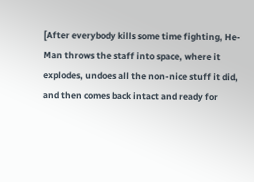[After everybody kills some time fighting, He-Man throws the staff into space, where it explodes, undoes all the non-nice stuff it did, and then comes back intact and ready for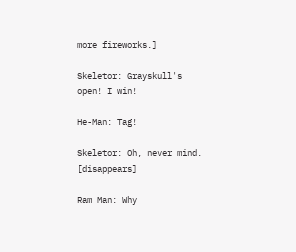more fireworks.]

Skeletor: Grayskull's open! I win!

He-Man: Tag!

Skeletor: Oh, never mind. [disappears]

Ram Man: Why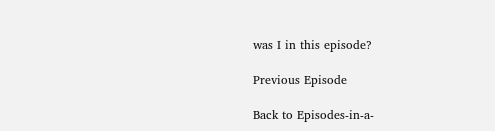was I in this episode?

Previous Episode

Back to Episodes-in-a-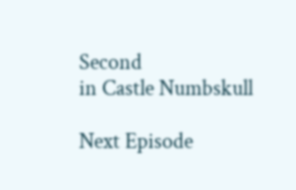Second
in Castle Numbskull

Next Episode